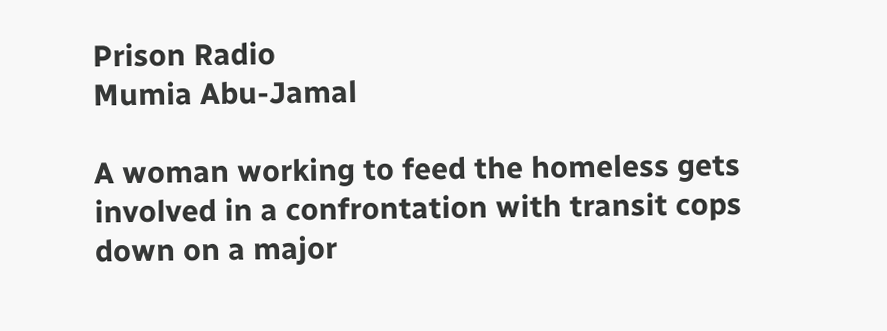Prison Radio
Mumia Abu-Jamal

A woman working to feed the homeless gets involved in a confrontation with transit cops down on a major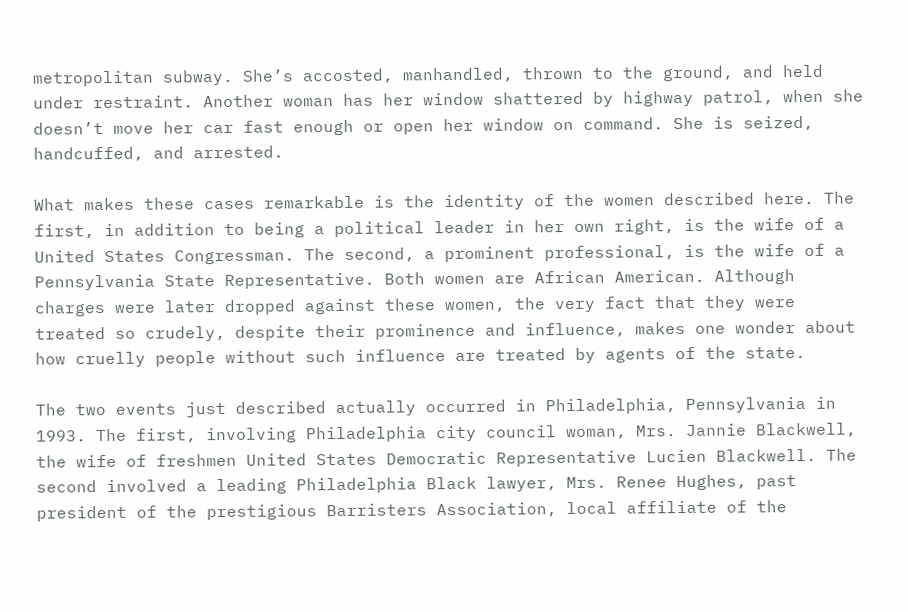metropolitan subway. She’s accosted, manhandled, thrown to the ground, and held under restraint. Another woman has her window shattered by highway patrol, when she doesn’t move her car fast enough or open her window on command. She is seized, handcuffed, and arrested.

What makes these cases remarkable is the identity of the women described here. The first, in addition to being a political leader in her own right, is the wife of a United States Congressman. The second, a prominent professional, is the wife of a Pennsylvania State Representative. Both women are African American. Although charges were later dropped against these women, the very fact that they were treated so crudely, despite their prominence and influence, makes one wonder about how cruelly people without such influence are treated by agents of the state.

The two events just described actually occurred in Philadelphia, Pennsylvania in 1993. The first, involving Philadelphia city council woman, Mrs. Jannie Blackwell, the wife of freshmen United States Democratic Representative Lucien Blackwell. The second involved a leading Philadelphia Black lawyer, Mrs. Renee Hughes, past president of the prestigious Barristers Association, local affiliate of the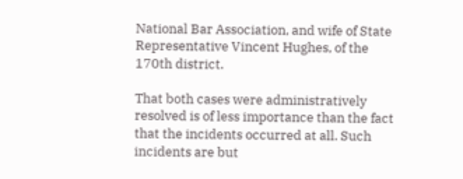National Bar Association, and wife of State Representative Vincent Hughes, of the 170th district.

That both cases were administratively resolved is of less importance than the fact that the incidents occurred at all. Such incidents are but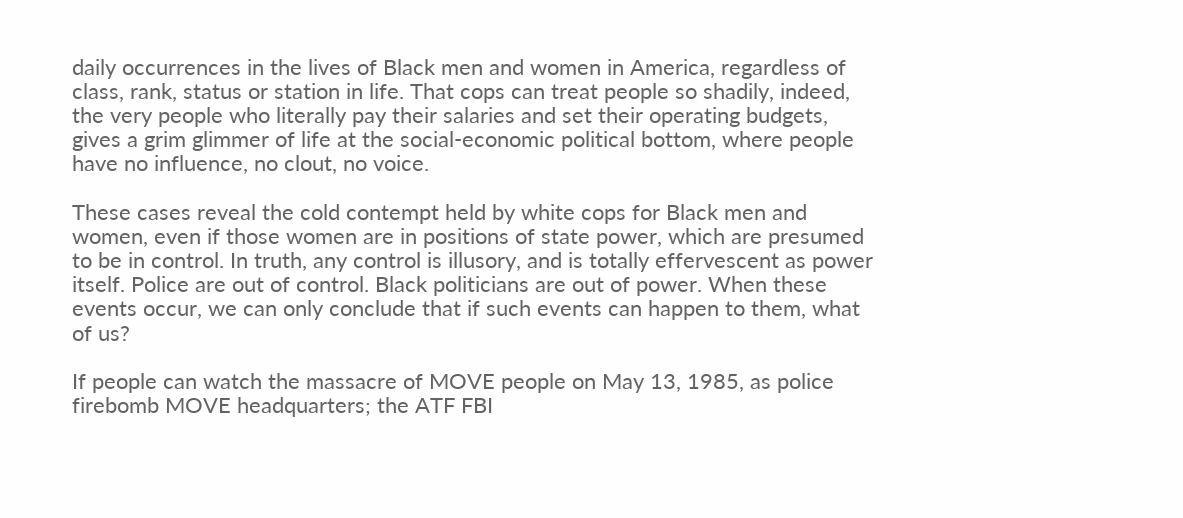daily occurrences in the lives of Black men and women in America, regardless of class, rank, status or station in life. That cops can treat people so shadily, indeed, the very people who literally pay their salaries and set their operating budgets, gives a grim glimmer of life at the social-economic political bottom, where people have no influence, no clout, no voice.

These cases reveal the cold contempt held by white cops for Black men and women, even if those women are in positions of state power, which are presumed to be in control. In truth, any control is illusory, and is totally effervescent as power itself. Police are out of control. Black politicians are out of power. When these events occur, we can only conclude that if such events can happen to them, what of us?

If people can watch the massacre of MOVE people on May 13, 1985, as police firebomb MOVE headquarters; the ATF FBI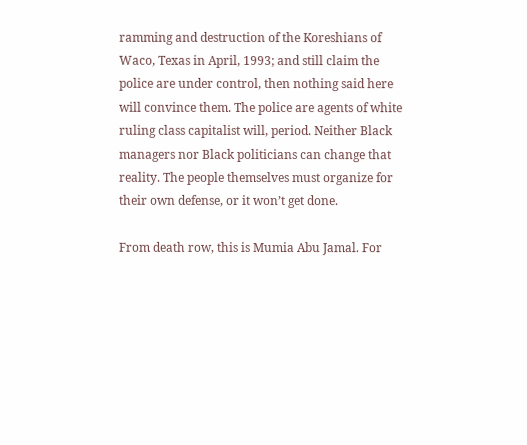ramming and destruction of the Koreshians of Waco, Texas in April, 1993; and still claim the police are under control, then nothing said here will convince them. The police are agents of white ruling class capitalist will, period. Neither Black managers nor Black politicians can change that reality. The people themselves must organize for their own defense, or it won’t get done.

From death row, this is Mumia Abu Jamal. For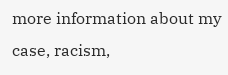more information about my case, racism,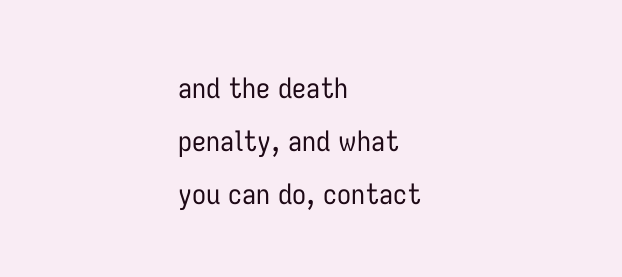and the death penalty, and what you can do, contact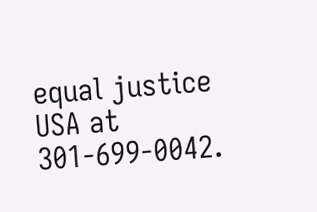equal justice USA at 301-699-0042.